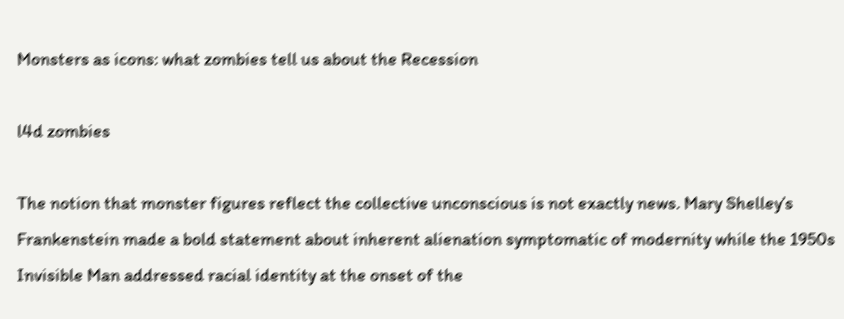Monsters as icons: what zombies tell us about the Recession

l4d zombies

The notion that monster figures reflect the collective unconscious is not exactly news. Mary Shelley’s Frankenstein made a bold statement about inherent alienation symptomatic of modernity while the 1950s Invisible Man addressed racial identity at the onset of the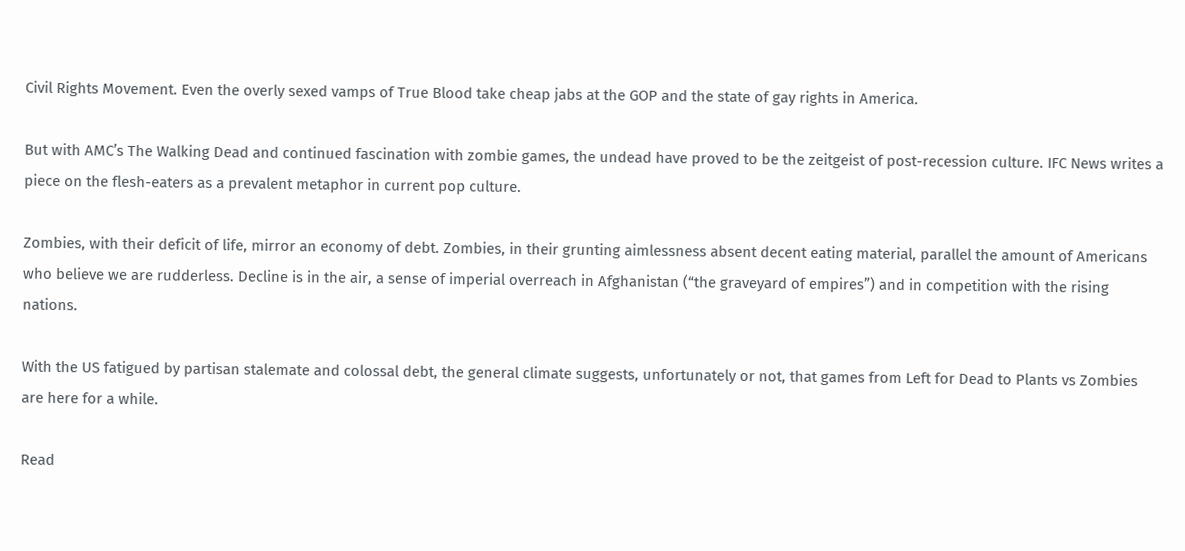Civil Rights Movement. Even the overly sexed vamps of True Blood take cheap jabs at the GOP and the state of gay rights in America.

But with AMC’s The Walking Dead and continued fascination with zombie games, the undead have proved to be the zeitgeist of post-recession culture. IFC News writes a piece on the flesh-eaters as a prevalent metaphor in current pop culture.

Zombies, with their deficit of life, mirror an economy of debt. Zombies, in their grunting aimlessness absent decent eating material, parallel the amount of Americans who believe we are rudderless. Decline is in the air, a sense of imperial overreach in Afghanistan (“the graveyard of empires”) and in competition with the rising nations.

With the US fatigued by partisan stalemate and colossal debt, the general climate suggests, unfortunately or not, that games from Left for Dead to Plants vs Zombies are here for a while.

Read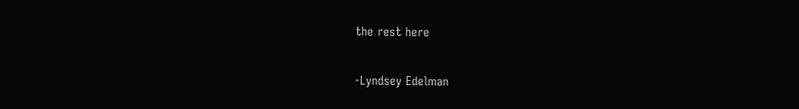the rest here

-Lyndsey Edelman